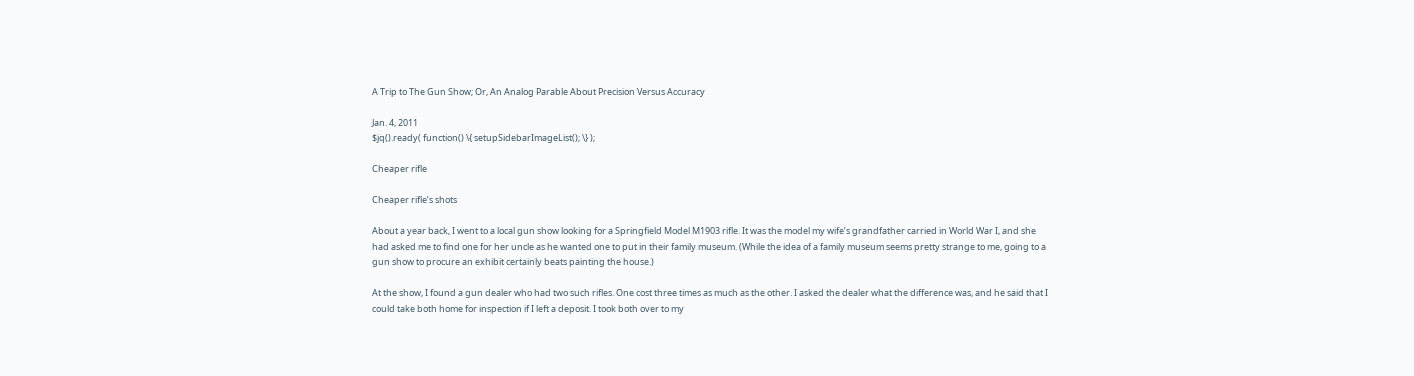A Trip to The Gun Show; Or, An Analog Parable About Precision Versus Accuracy

Jan. 4, 2011
$jq().ready( function() \{ setupSidebarImageList(); \} );

Cheaper rifle

Cheaper rifle’s shots

About a year back, I went to a local gun show looking for a Springfield Model M1903 rifle. It was the model my wife’s grandfather carried in World War I, and she had asked me to find one for her uncle as he wanted one to put in their family museum. (While the idea of a family museum seems pretty strange to me, going to a gun show to procure an exhibit certainly beats painting the house.)

At the show, I found a gun dealer who had two such rifles. One cost three times as much as the other. I asked the dealer what the difference was, and he said that I could take both home for inspection if I left a deposit. I took both over to my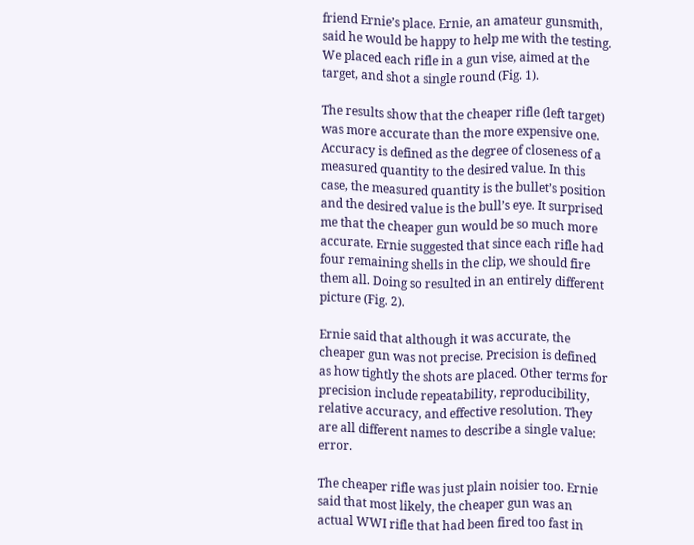friend Ernie’s place. Ernie, an amateur gunsmith, said he would be happy to help me with the testing. We placed each rifle in a gun vise, aimed at the target, and shot a single round (Fig. 1).

The results show that the cheaper rifle (left target) was more accurate than the more expensive one. Accuracy is defined as the degree of closeness of a measured quantity to the desired value. In this case, the measured quantity is the bullet’s position and the desired value is the bull’s eye. It surprised me that the cheaper gun would be so much more accurate. Ernie suggested that since each rifle had four remaining shells in the clip, we should fire them all. Doing so resulted in an entirely different picture (Fig. 2).

Ernie said that although it was accurate, the cheaper gun was not precise. Precision is defined as how tightly the shots are placed. Other terms for precision include repeatability, reproducibility, relative accuracy, and effective resolution. They are all different names to describe a single value: error.

The cheaper rifle was just plain noisier too. Ernie said that most likely, the cheaper gun was an actual WWI rifle that had been fired too fast in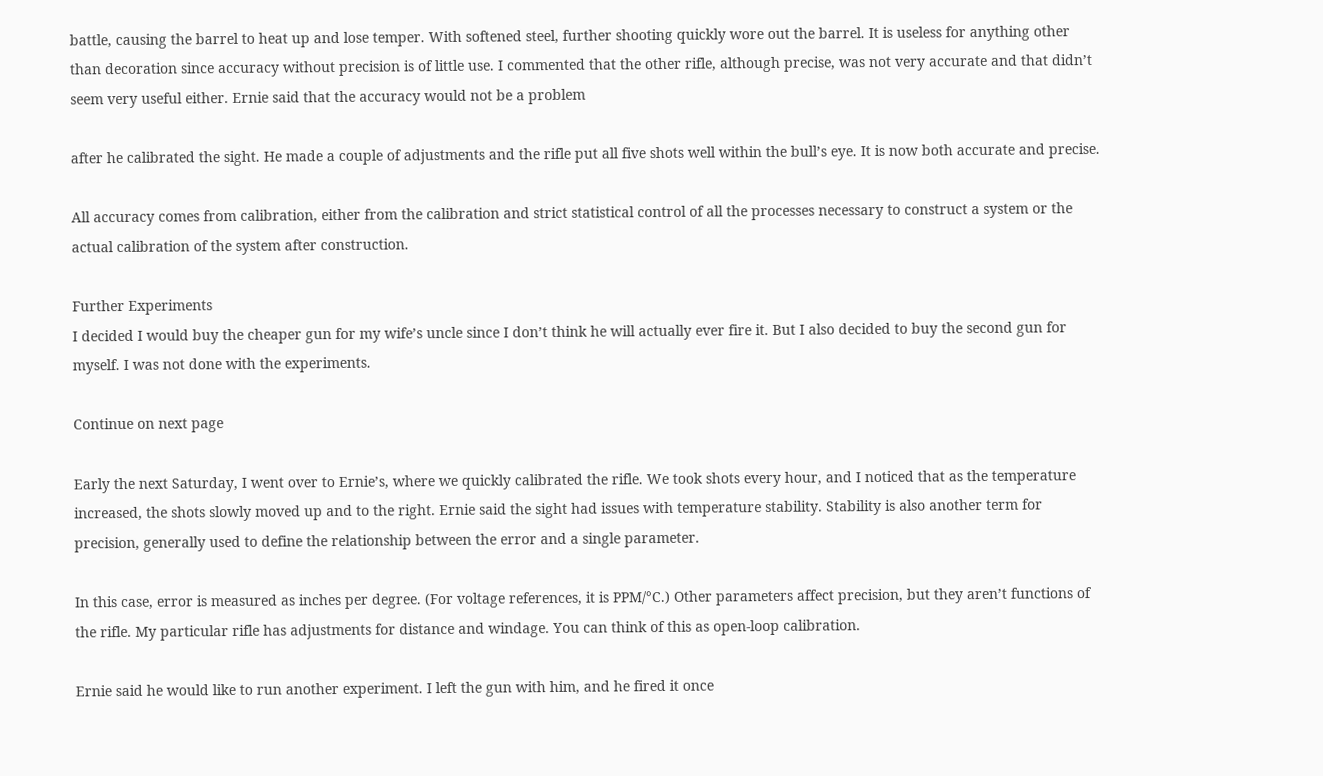battle, causing the barrel to heat up and lose temper. With softened steel, further shooting quickly wore out the barrel. It is useless for anything other than decoration since accuracy without precision is of little use. I commented that the other rifle, although precise, was not very accurate and that didn’t seem very useful either. Ernie said that the accuracy would not be a problem

after he calibrated the sight. He made a couple of adjustments and the rifle put all five shots well within the bull’s eye. It is now both accurate and precise.

All accuracy comes from calibration, either from the calibration and strict statistical control of all the processes necessary to construct a system or the actual calibration of the system after construction.

Further Experiments
I decided I would buy the cheaper gun for my wife’s uncle since I don’t think he will actually ever fire it. But I also decided to buy the second gun for myself. I was not done with the experiments.

Continue on next page

Early the next Saturday, I went over to Ernie’s, where we quickly calibrated the rifle. We took shots every hour, and I noticed that as the temperature increased, the shots slowly moved up and to the right. Ernie said the sight had issues with temperature stability. Stability is also another term for precision, generally used to define the relationship between the error and a single parameter.

In this case, error is measured as inches per degree. (For voltage references, it is PPM/°C.) Other parameters affect precision, but they aren’t functions of the rifle. My particular rifle has adjustments for distance and windage. You can think of this as open-loop calibration.

Ernie said he would like to run another experiment. I left the gun with him, and he fired it once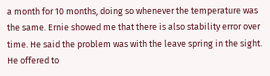a month for 10 months, doing so whenever the temperature was the same. Ernie showed me that there is also stability error over time. He said the problem was with the leave spring in the sight. He offered to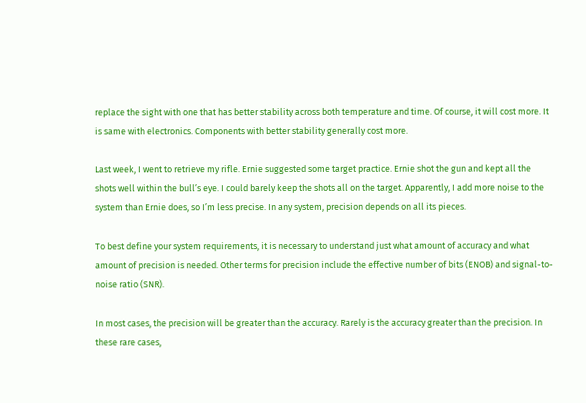replace the sight with one that has better stability across both temperature and time. Of course, it will cost more. It is same with electronics. Components with better stability generally cost more.

Last week, I went to retrieve my rifle. Ernie suggested some target practice. Ernie shot the gun and kept all the shots well within the bull’s eye. I could barely keep the shots all on the target. Apparently, I add more noise to the system than Ernie does, so I’m less precise. In any system, precision depends on all its pieces.

To best define your system requirements, it is necessary to understand just what amount of accuracy and what amount of precision is needed. Other terms for precision include the effective number of bits (ENOB) and signal-to-noise ratio (SNR).

In most cases, the precision will be greater than the accuracy. Rarely is the accuracy greater than the precision. In these rare cases,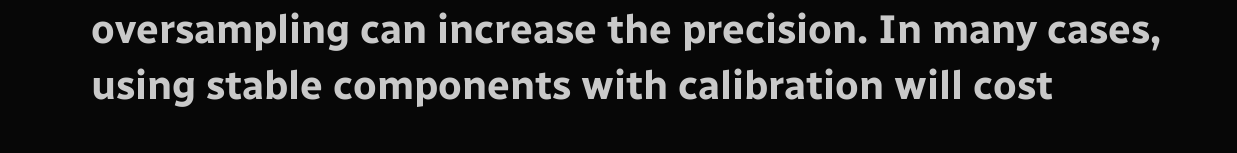oversampling can increase the precision. In many cases, using stable components with calibration will cost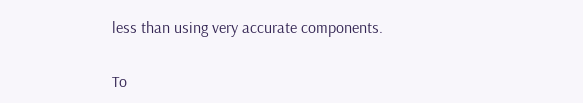less than using very accurate components.


To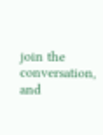join the conversation, and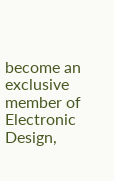become an exclusive member of Electronic Design,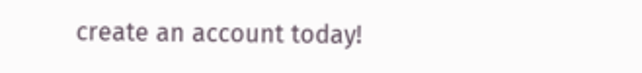create an account today!